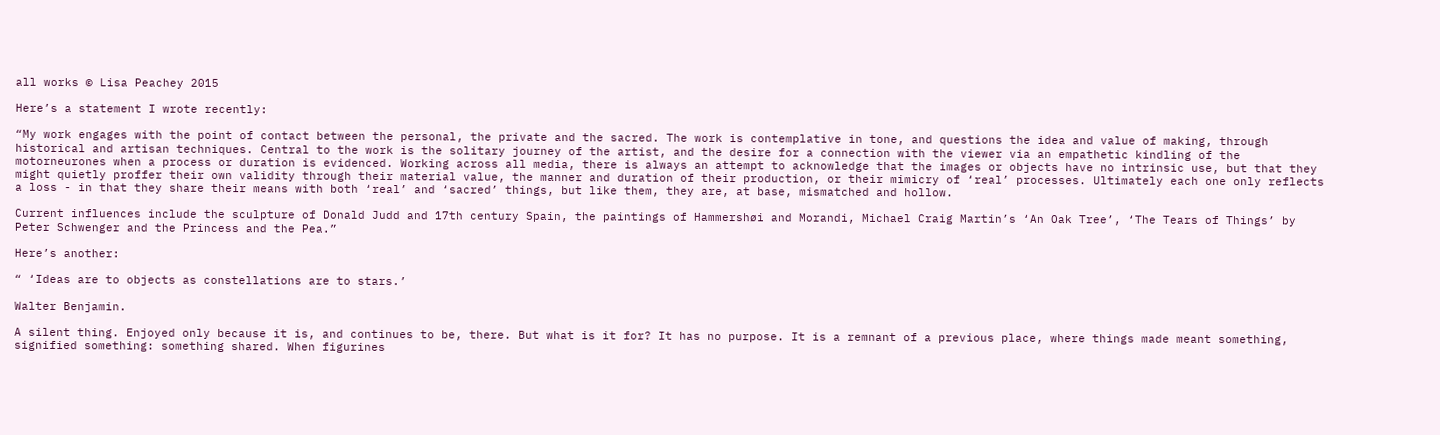all works © Lisa Peachey 2015

Here’s a statement I wrote recently:

“My work engages with the point of contact between the personal, the private and the sacred. The work is contemplative in tone, and questions the idea and value of making, through historical and artisan techniques. Central to the work is the solitary journey of the artist, and the desire for a connection with the viewer via an empathetic kindling of the motorneurones when a process or duration is evidenced. Working across all media, there is always an attempt to acknowledge that the images or objects have no intrinsic use, but that they might quietly proffer their own validity through their material value, the manner and duration of their production, or their mimicry of ‘real’ processes. Ultimately each one only reflects a loss - in that they share their means with both ‘real’ and ‘sacred’ things, but like them, they are, at base, mismatched and hollow.

Current influences include the sculpture of Donald Judd and 17th century Spain, the paintings of Hammershøi and Morandi, Michael Craig Martin’s ‘An Oak Tree’, ‘The Tears of Things’ by Peter Schwenger and the Princess and the Pea.”

Here’s another:

“ ‘Ideas are to objects as constellations are to stars.’

Walter Benjamin.

A silent thing. Enjoyed only because it is, and continues to be, there. But what is it for? It has no purpose. It is a remnant of a previous place, where things made meant something, signified something: something shared. When figurines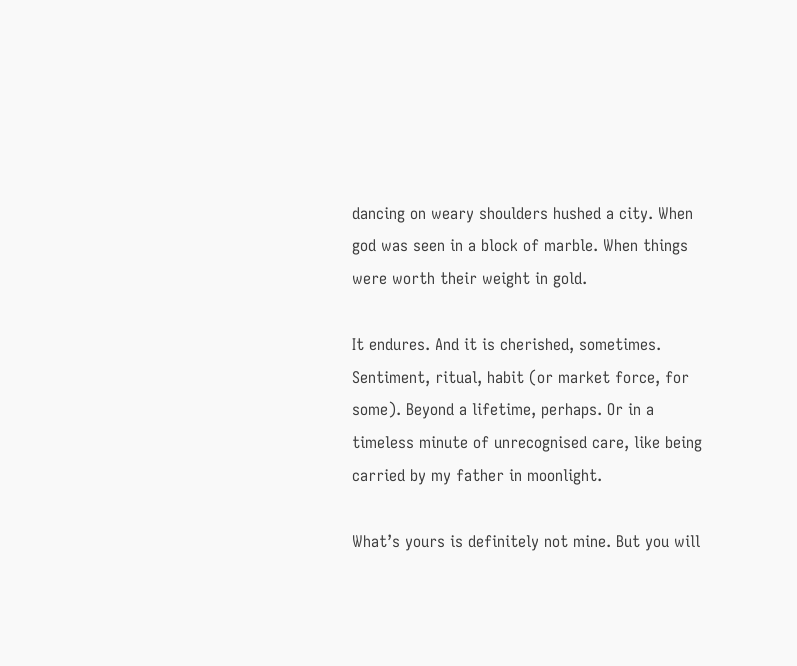dancing on weary shoulders hushed a city. When god was seen in a block of marble. When things were worth their weight in gold.

It endures. And it is cherished, sometimes. Sentiment, ritual, habit (or market force, for some). Beyond a lifetime, perhaps. Or in a timeless minute of unrecognised care, like being carried by my father in moonlight.

What’s yours is definitely not mine. But you will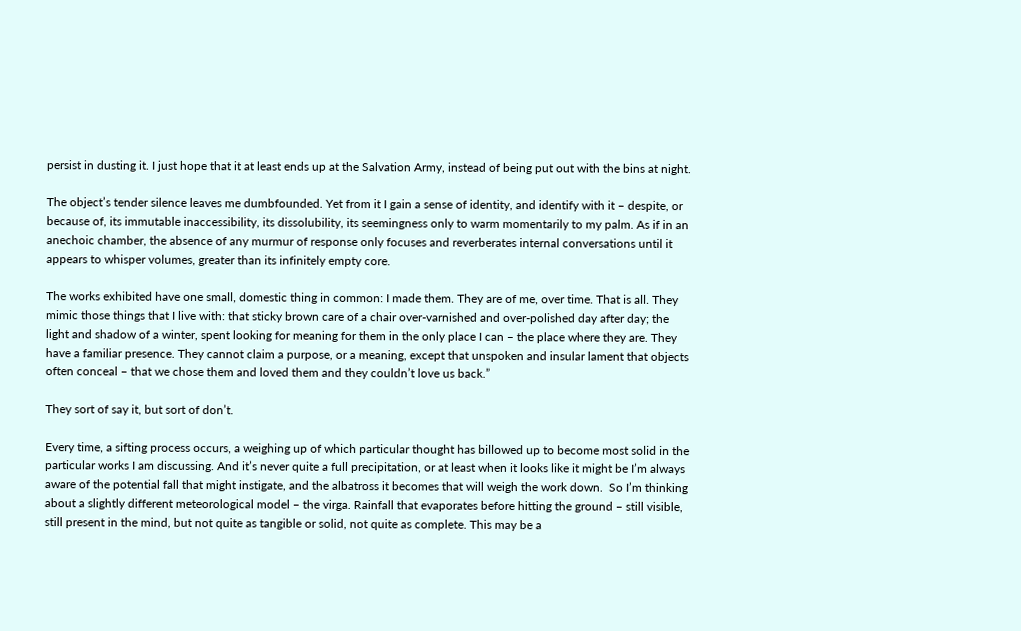persist in dusting it. I just hope that it at least ends up at the Salvation Army, instead of being put out with the bins at night.

The object’s tender silence leaves me dumbfounded. Yet from it I gain a sense of identity, and identify with it – despite, or because of, its immutable inaccessibility, its dissolubility, its seemingness only to warm momentarily to my palm. As if in an anechoic chamber, the absence of any murmur of response only focuses and reverberates internal conversations until it appears to whisper volumes, greater than its infinitely empty core.

The works exhibited have one small, domestic thing in common: I made them. They are of me, over time. That is all. They mimic those things that I live with: that sticky brown care of a chair over-varnished and over-polished day after day; the light and shadow of a winter, spent looking for meaning for them in the only place I can – the place where they are. They have a familiar presence. They cannot claim a purpose, or a meaning, except that unspoken and insular lament that objects often conceal – that we chose them and loved them and they couldn’t love us back.”

They sort of say it, but sort of don’t.

Every time, a sifting process occurs, a weighing up of which particular thought has billowed up to become most solid in the particular works I am discussing. And it’s never quite a full precipitation, or at least when it looks like it might be I’m always aware of the potential fall that might instigate, and the albatross it becomes that will weigh the work down.  So I’m thinking about a slightly different meteorological model – the virga. Rainfall that evaporates before hitting the ground – still visible, still present in the mind, but not quite as tangible or solid, not quite as complete. This may be a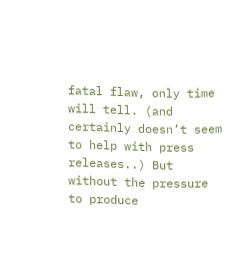fatal flaw, only time will tell. (and certainly doesn’t seem to help with press releases..) But without the pressure to produce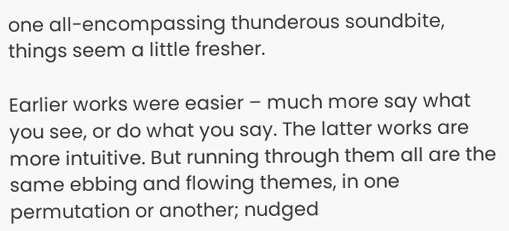one all-encompassing thunderous soundbite, things seem a little fresher.

Earlier works were easier – much more say what you see, or do what you say. The latter works are more intuitive. But running through them all are the same ebbing and flowing themes, in one permutation or another; nudged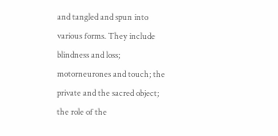and tangled and spun into various forms. They include blindness and loss; motorneurones and touch; the private and the sacred object; the role of the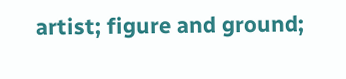artist; figure and ground;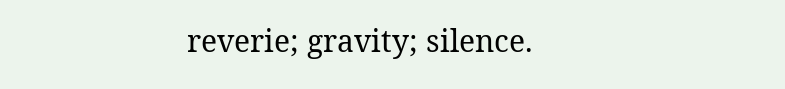reverie; gravity; silence.